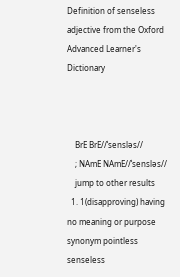Definition of senseless adjective from the Oxford Advanced Learner's Dictionary



    BrE BrE//ˈsensləs//
    ; NAmE NAmE//ˈsensləs//
    jump to other results
  1. 1(disapproving) having no meaning or purpose synonym pointless senseless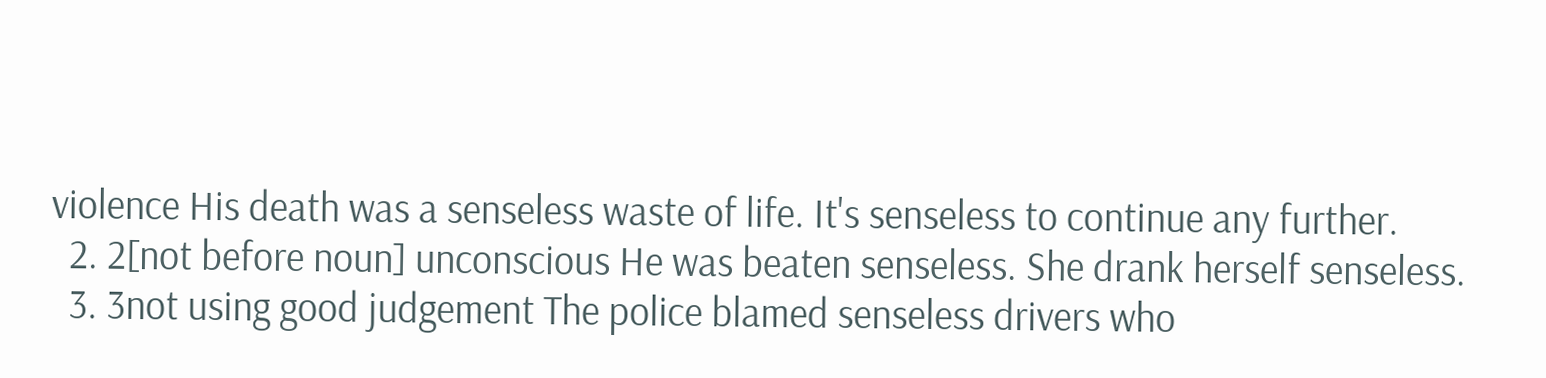violence His death was a senseless waste of life. It's senseless to continue any further.
  2. 2[not before noun] unconscious He was beaten senseless. She drank herself senseless.
  3. 3not using good judgement The police blamed senseless drivers who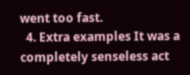went too fast.
  4. Extra examples It was a completely senseless act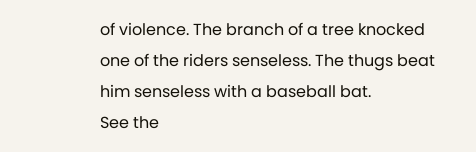of violence. The branch of a tree knocked one of the riders senseless. The thugs beat him senseless with a baseball bat.
See the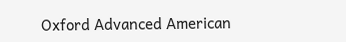Oxford Advanced American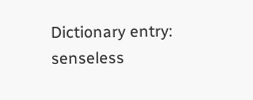Dictionary entry: senseless